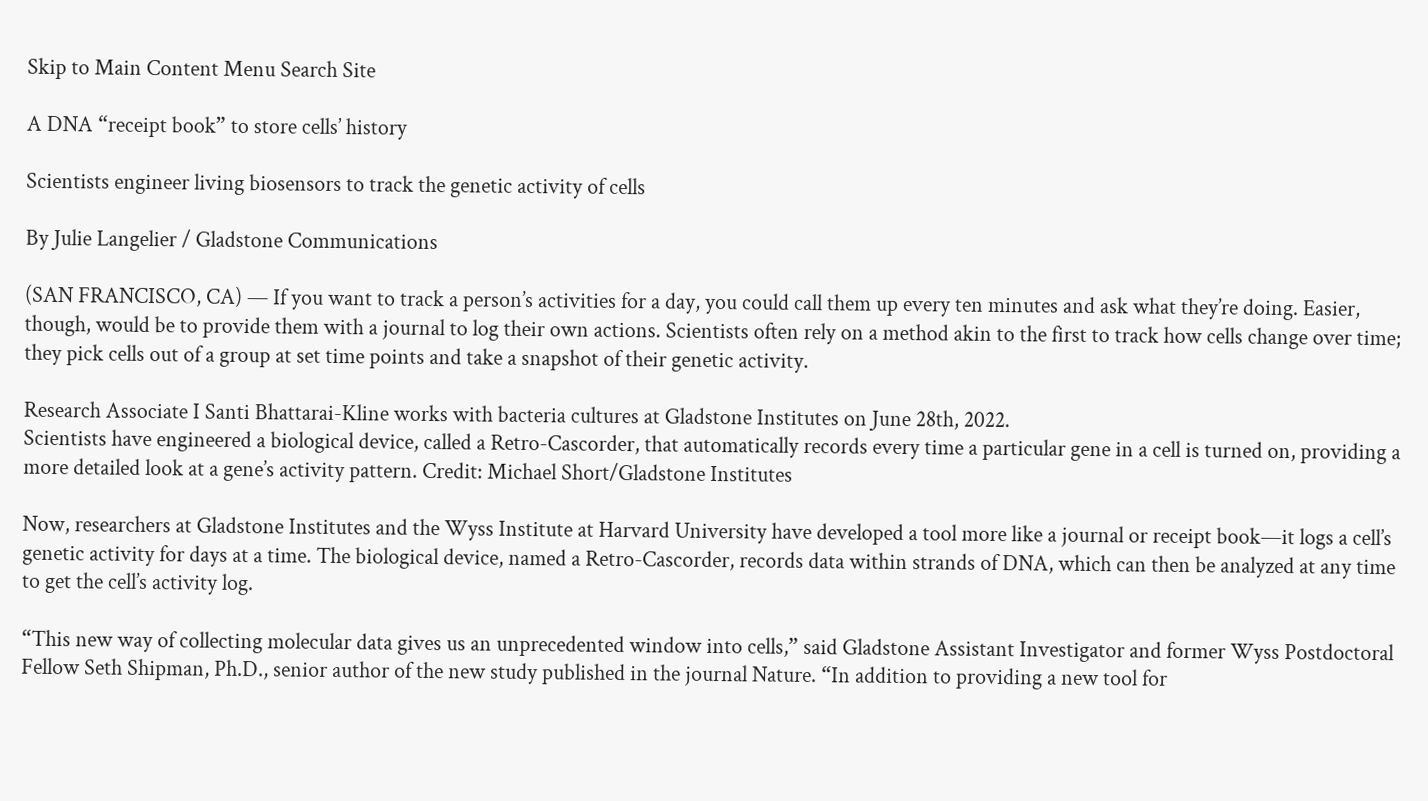Skip to Main Content Menu Search Site

A DNA “receipt book” to store cells’ history

Scientists engineer living biosensors to track the genetic activity of cells

By Julie Langelier / Gladstone Communications

(SAN FRANCISCO, CA) — If you want to track a person’s activities for a day, you could call them up every ten minutes and ask what they’re doing. Easier, though, would be to provide them with a journal to log their own actions. Scientists often rely on a method akin to the first to track how cells change over time; they pick cells out of a group at set time points and take a snapshot of their genetic activity.

Research Associate I Santi Bhattarai-Kline works with bacteria cultures at Gladstone Institutes on June 28th, 2022.
Scientists have engineered a biological device, called a Retro-Cascorder, that automatically records every time a particular gene in a cell is turned on, providing a more detailed look at a gene’s activity pattern. Credit: Michael Short/Gladstone Institutes

Now, researchers at Gladstone Institutes and the Wyss Institute at Harvard University have developed a tool more like a journal or receipt book—it logs a cell’s genetic activity for days at a time. The biological device, named a Retro-Cascorder, records data within strands of DNA, which can then be analyzed at any time to get the cell’s activity log.

“This new way of collecting molecular data gives us an unprecedented window into cells,” said Gladstone Assistant Investigator and former Wyss Postdoctoral Fellow Seth Shipman, Ph.D., senior author of the new study published in the journal Nature. “In addition to providing a new tool for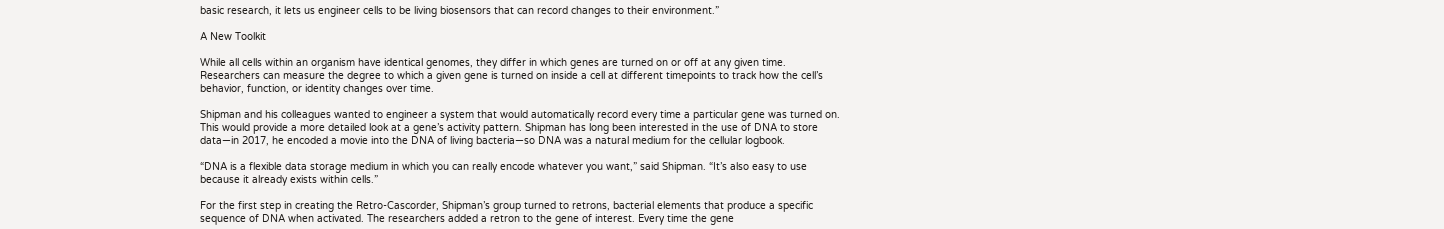basic research, it lets us engineer cells to be living biosensors that can record changes to their environment.”

A New Toolkit

While all cells within an organism have identical genomes, they differ in which genes are turned on or off at any given time. Researchers can measure the degree to which a given gene is turned on inside a cell at different timepoints to track how the cell’s behavior, function, or identity changes over time.

Shipman and his colleagues wanted to engineer a system that would automatically record every time a particular gene was turned on. This would provide a more detailed look at a gene’s activity pattern. Shipman has long been interested in the use of DNA to store data—in 2017, he encoded a movie into the DNA of living bacteria—so DNA was a natural medium for the cellular logbook.

“DNA is a flexible data storage medium in which you can really encode whatever you want,” said Shipman. “It’s also easy to use because it already exists within cells.”

For the first step in creating the Retro-Cascorder, Shipman’s group turned to retrons, bacterial elements that produce a specific sequence of DNA when activated. The researchers added a retron to the gene of interest. Every time the gene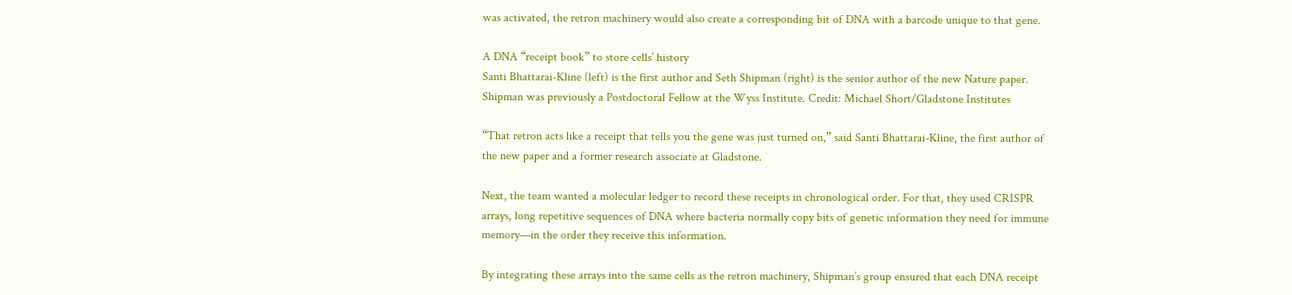was activated, the retron machinery would also create a corresponding bit of DNA with a barcode unique to that gene.

A DNA “receipt book” to store cells’ history
Santi Bhattarai-Kline (left) is the first author and Seth Shipman (right) is the senior author of the new Nature paper. Shipman was previously a Postdoctoral Fellow at the Wyss Institute. Credit: Michael Short/Gladstone Institutes

“That retron acts like a receipt that tells you the gene was just turned on,” said Santi Bhattarai-Kline, the first author of the new paper and a former research associate at Gladstone.

Next, the team wanted a molecular ledger to record these receipts in chronological order. For that, they used CRISPR arrays, long repetitive sequences of DNA where bacteria normally copy bits of genetic information they need for immune memory—in the order they receive this information.

By integrating these arrays into the same cells as the retron machinery, Shipman’s group ensured that each DNA receipt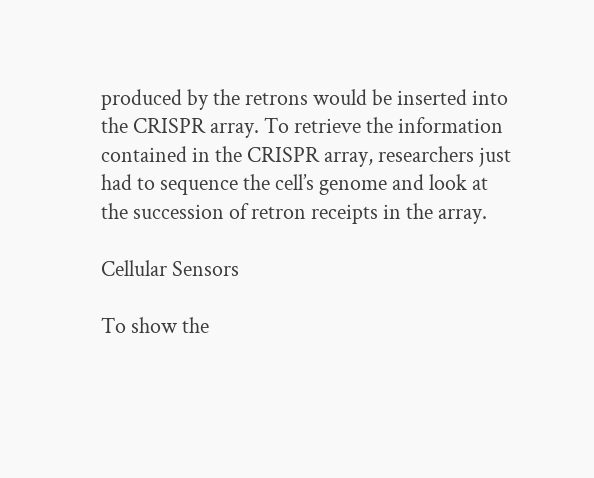produced by the retrons would be inserted into the CRISPR array. To retrieve the information contained in the CRISPR array, researchers just had to sequence the cell’s genome and look at the succession of retron receipts in the array.

Cellular Sensors

To show the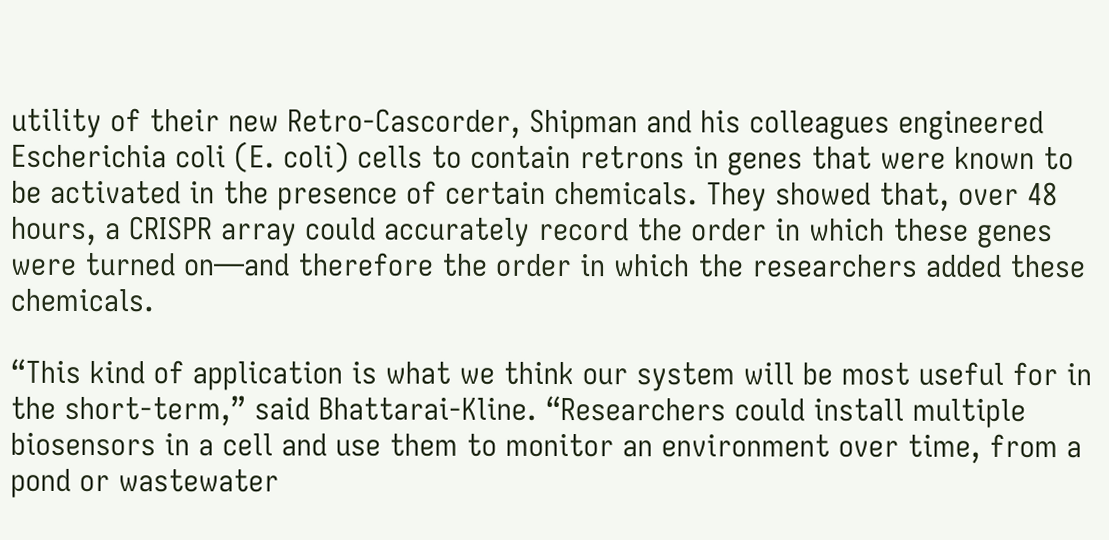utility of their new Retro-Cascorder, Shipman and his colleagues engineered Escherichia coli (E. coli) cells to contain retrons in genes that were known to be activated in the presence of certain chemicals. They showed that, over 48 hours, a CRISPR array could accurately record the order in which these genes were turned on—and therefore the order in which the researchers added these chemicals.

“This kind of application is what we think our system will be most useful for in the short-term,” said Bhattarai-Kline. “Researchers could install multiple biosensors in a cell and use them to monitor an environment over time, from a pond or wastewater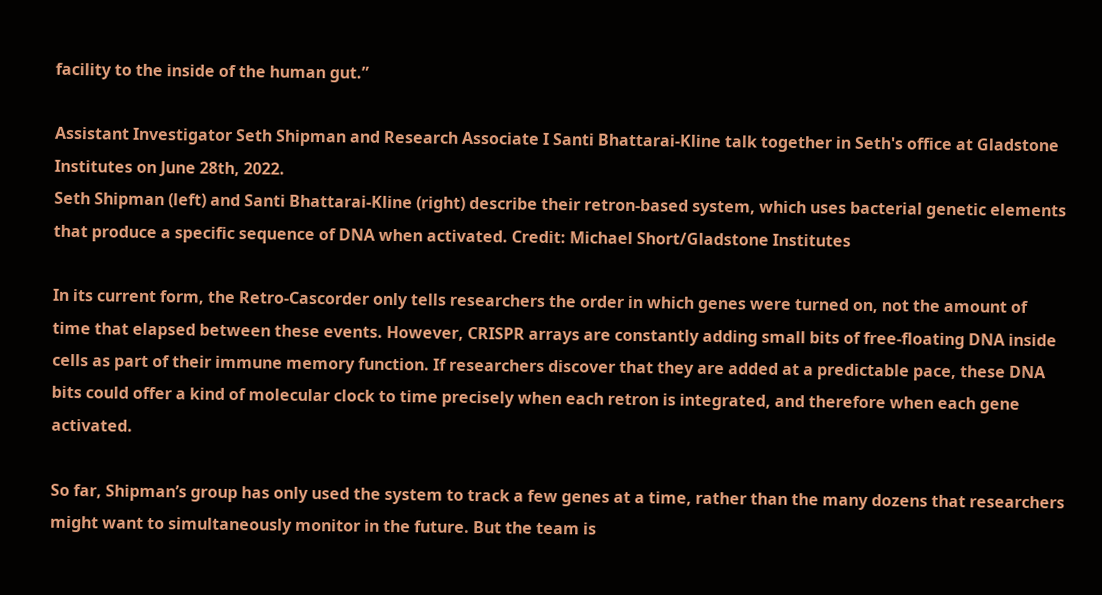facility to the inside of the human gut.”

Assistant Investigator Seth Shipman and Research Associate I Santi Bhattarai-Kline talk together in Seth's office at Gladstone Institutes on June 28th, 2022.
Seth Shipman (left) and Santi Bhattarai-Kline (right) describe their retron-based system, which uses bacterial genetic elements that produce a specific sequence of DNA when activated. Credit: Michael Short/Gladstone Institutes

In its current form, the Retro-Cascorder only tells researchers the order in which genes were turned on, not the amount of time that elapsed between these events. However, CRISPR arrays are constantly adding small bits of free-floating DNA inside cells as part of their immune memory function. If researchers discover that they are added at a predictable pace, these DNA bits could offer a kind of molecular clock to time precisely when each retron is integrated, and therefore when each gene activated.

So far, Shipman’s group has only used the system to track a few genes at a time, rather than the many dozens that researchers might want to simultaneously monitor in the future. But the team is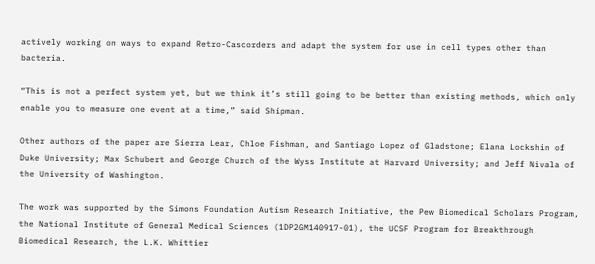actively working on ways to expand Retro-Cascorders and adapt the system for use in cell types other than bacteria.

“This is not a perfect system yet, but we think it’s still going to be better than existing methods, which only enable you to measure one event at a time,” said Shipman.

Other authors of the paper are Sierra Lear, Chloe Fishman, and Santiago Lopez of Gladstone; Elana Lockshin of Duke University; Max Schubert and George Church of the Wyss Institute at Harvard University; and Jeff Nivala of the University of Washington.

The work was supported by the Simons Foundation Autism Research Initiative, the Pew Biomedical Scholars Program, the National Institute of General Medical Sciences (1DP2GM140917-01), the UCSF Program for Breakthrough Biomedical Research, the L.K. Whittier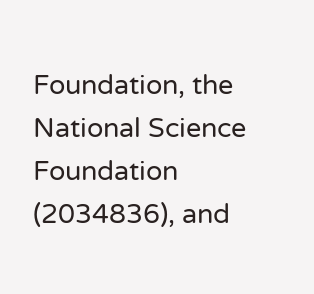Foundation, the National Science Foundation (2034836), and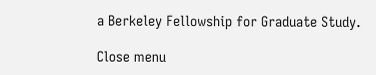a Berkeley Fellowship for Graduate Study.

Close menu